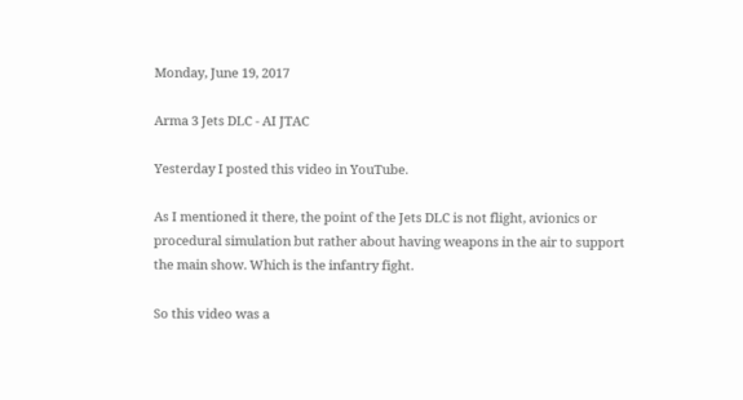Monday, June 19, 2017

Arma 3 Jets DLC - AI JTAC

Yesterday I posted this video in YouTube.

As I mentioned it there, the point of the Jets DLC is not flight, avionics or procedural simulation but rather about having weapons in the air to support the main show. Which is the infantry fight.

So this video was a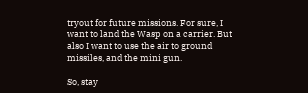tryout for future missions. For sure, I want to land the Wasp on a carrier. But also I want to use the air to ground missiles, and the mini gun.

So, stay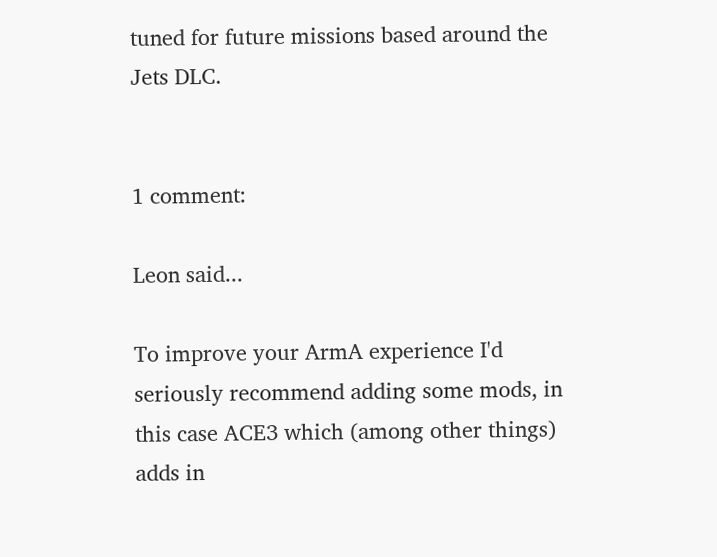tuned for future missions based around the Jets DLC.


1 comment:

Leon said...

To improve your ArmA experience I'd seriously recommend adding some mods, in this case ACE3 which (among other things) adds in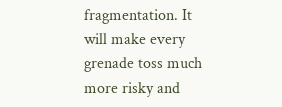fragmentation. It will make every grenade toss much more risky and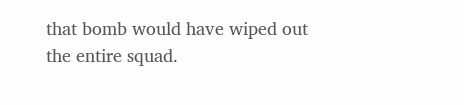that bomb would have wiped out the entire squad.